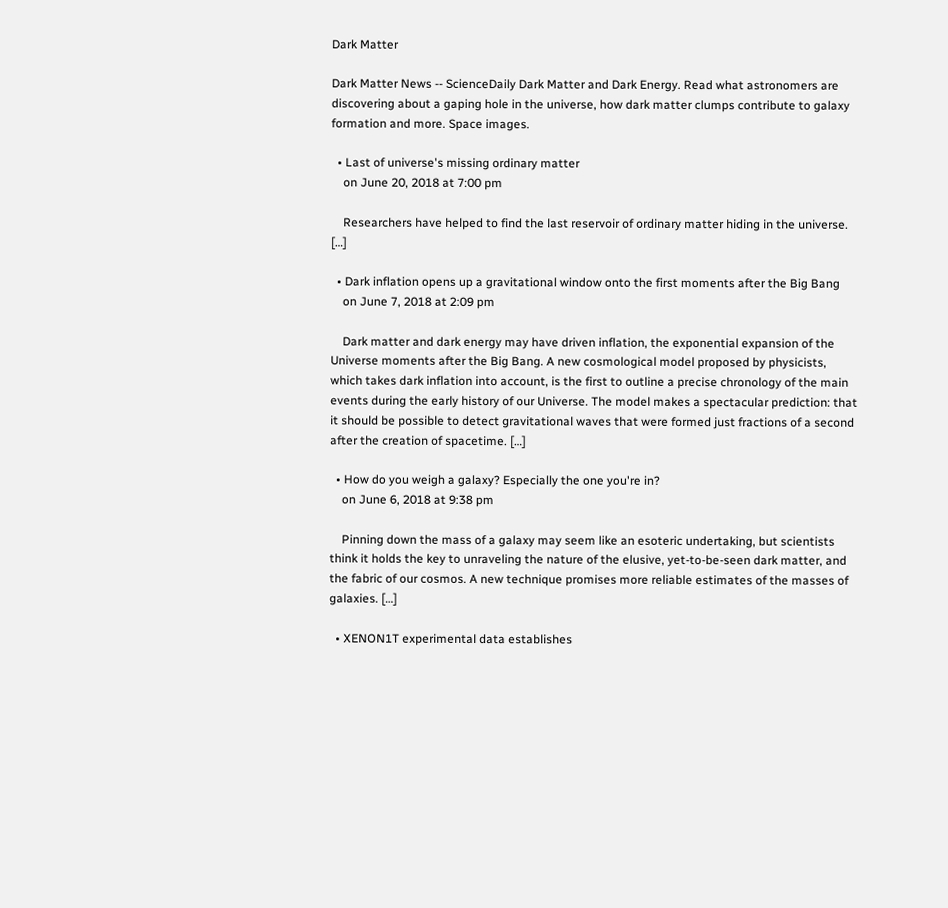Dark Matter

Dark Matter News -- ScienceDaily Dark Matter and Dark Energy. Read what astronomers are discovering about a gaping hole in the universe, how dark matter clumps contribute to galaxy formation and more. Space images.

  • Last of universe's missing ordinary matter
    on June 20, 2018 at 7:00 pm

    Researchers have helped to find the last reservoir of ordinary matter hiding in the universe. […]

  • Dark inflation opens up a gravitational window onto the first moments after the Big Bang
    on June 7, 2018 at 2:09 pm

    Dark matter and dark energy may have driven inflation, the exponential expansion of the Universe moments after the Big Bang. A new cosmological model proposed by physicists, which takes dark inflation into account, is the first to outline a precise chronology of the main events during the early history of our Universe. The model makes a spectacular prediction: that it should be possible to detect gravitational waves that were formed just fractions of a second after the creation of spacetime. […]

  • How do you weigh a galaxy? Especially the one you're in?
    on June 6, 2018 at 9:38 pm

    Pinning down the mass of a galaxy may seem like an esoteric undertaking, but scientists think it holds the key to unraveling the nature of the elusive, yet-to-be-seen dark matter, and the fabric of our cosmos. A new technique promises more reliable estimates of the masses of galaxies. […]

  • XENON1T experimental data establishes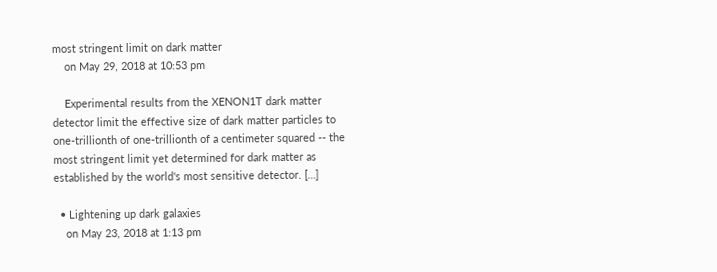most stringent limit on dark matter
    on May 29, 2018 at 10:53 pm

    Experimental results from the XENON1T dark matter detector limit the effective size of dark matter particles to one-trillionth of one-trillionth of a centimeter squared -- the most stringent limit yet determined for dark matter as established by the world's most sensitive detector. […]

  • Lightening up dark galaxies
    on May 23, 2018 at 1:13 pm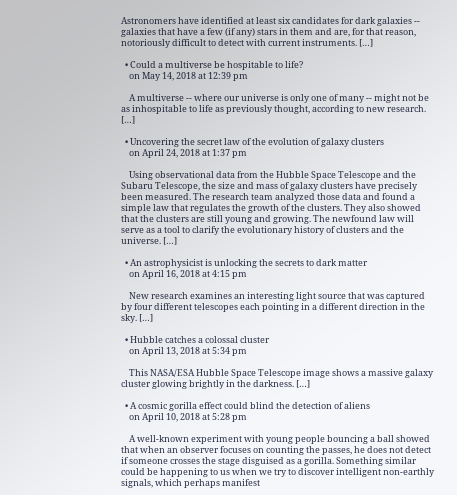Astronomers have identified at least six candidates for dark galaxies -- galaxies that have a few (if any) stars in them and are, for that reason, notoriously difficult to detect with current instruments. […]

  • Could a multiverse be hospitable to life?
    on May 14, 2018 at 12:39 pm

    A multiverse -- where our universe is only one of many -- might not be as inhospitable to life as previously thought, according to new research. […]

  • Uncovering the secret law of the evolution of galaxy clusters
    on April 24, 2018 at 1:37 pm

    Using observational data from the Hubble Space Telescope and the Subaru Telescope, the size and mass of galaxy clusters have precisely been measured. The research team analyzed those data and found a simple law that regulates the growth of the clusters. They also showed that the clusters are still young and growing. The newfound law will serve as a tool to clarify the evolutionary history of clusters and the universe. […]

  • An astrophysicist is unlocking the secrets to dark matter
    on April 16, 2018 at 4:15 pm

    New research examines an interesting light source that was captured by four different telescopes each pointing in a different direction in the sky. […]

  • Hubble catches a colossal cluster
    on April 13, 2018 at 5:34 pm

    This NASA/ESA Hubble Space Telescope image shows a massive galaxy cluster glowing brightly in the darkness. […]

  • A cosmic gorilla effect could blind the detection of aliens
    on April 10, 2018 at 5:28 pm

    A well-known experiment with young people bouncing a ball showed that when an observer focuses on counting the passes, he does not detect if someone crosses the stage disguised as a gorilla. Something similar could be happening to us when we try to discover intelligent non-earthly signals, which perhaps manifest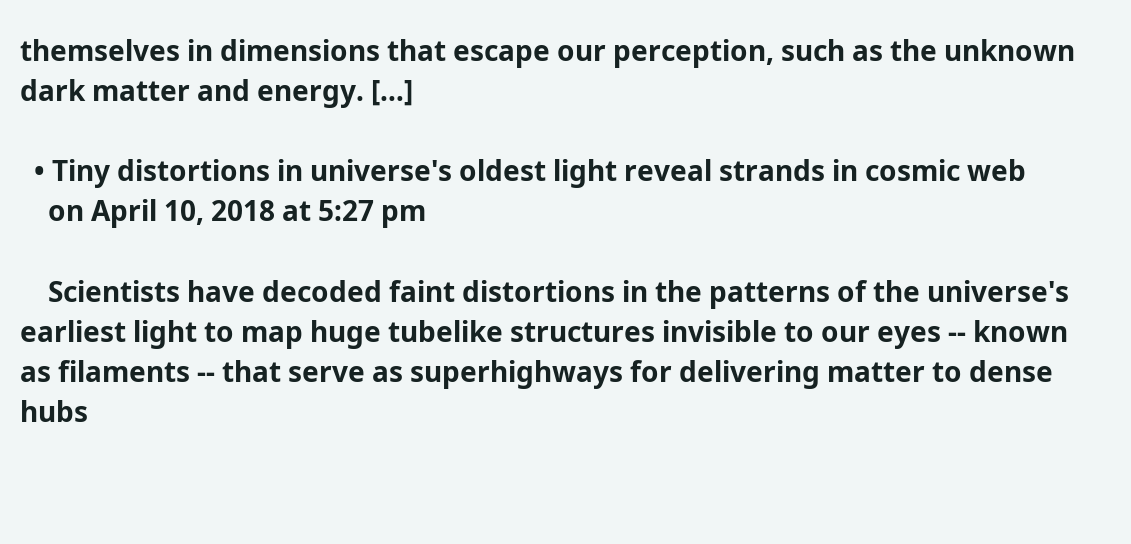themselves in dimensions that escape our perception, such as the unknown dark matter and energy. […]

  • Tiny distortions in universe's oldest light reveal strands in cosmic web
    on April 10, 2018 at 5:27 pm

    Scientists have decoded faint distortions in the patterns of the universe's earliest light to map huge tubelike structures invisible to our eyes -- known as filaments -- that serve as superhighways for delivering matter to dense hubs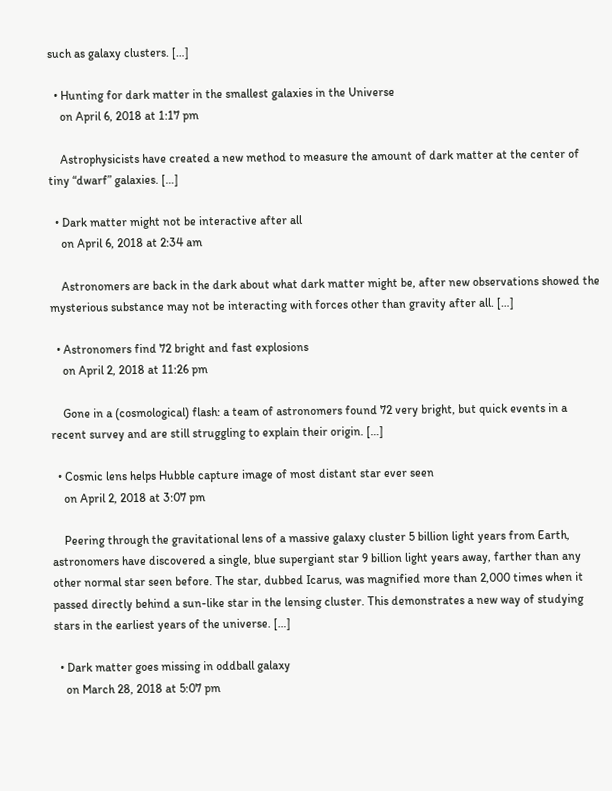such as galaxy clusters. […]

  • Hunting for dark matter in the smallest galaxies in the Universe
    on April 6, 2018 at 1:17 pm

    Astrophysicists have created a new method to measure the amount of dark matter at the center of tiny “dwarf” galaxies. […]

  • Dark matter might not be interactive after all
    on April 6, 2018 at 2:34 am

    Astronomers are back in the dark about what dark matter might be, after new observations showed the mysterious substance may not be interacting with forces other than gravity after all. […]

  • Astronomers find 72 bright and fast explosions
    on April 2, 2018 at 11:26 pm

    Gone in a (cosmological) flash: a team of astronomers found 72 very bright, but quick events in a recent survey and are still struggling to explain their origin. […]

  • Cosmic lens helps Hubble capture image of most distant star ever seen
    on April 2, 2018 at 3:07 pm

    Peering through the gravitational lens of a massive galaxy cluster 5 billion light years from Earth, astronomers have discovered a single, blue supergiant star 9 billion light years away, farther than any other normal star seen before. The star, dubbed Icarus, was magnified more than 2,000 times when it passed directly behind a sun-like star in the lensing cluster. This demonstrates a new way of studying stars in the earliest years of the universe. […]

  • Dark matter goes missing in oddball galaxy
    on March 28, 2018 at 5:07 pm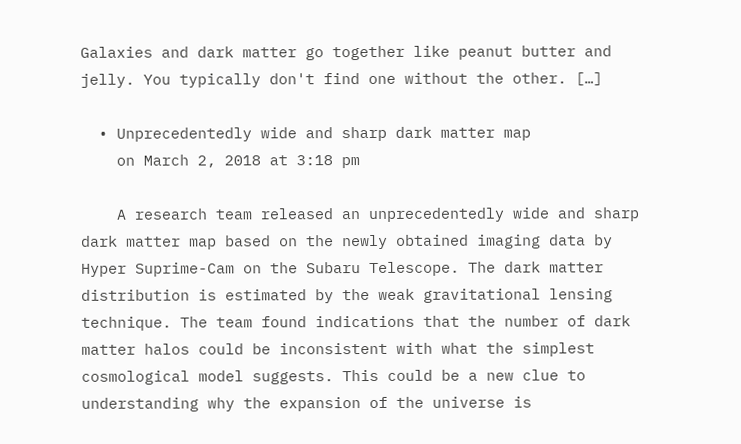Galaxies and dark matter go together like peanut butter and jelly. You typically don't find one without the other. […]

  • Unprecedentedly wide and sharp dark matter map
    on March 2, 2018 at 3:18 pm

    A research team released an unprecedentedly wide and sharp dark matter map based on the newly obtained imaging data by Hyper Suprime-Cam on the Subaru Telescope. The dark matter distribution is estimated by the weak gravitational lensing technique. The team found indications that the number of dark matter halos could be inconsistent with what the simplest cosmological model suggests. This could be a new clue to understanding why the expansion of the universe is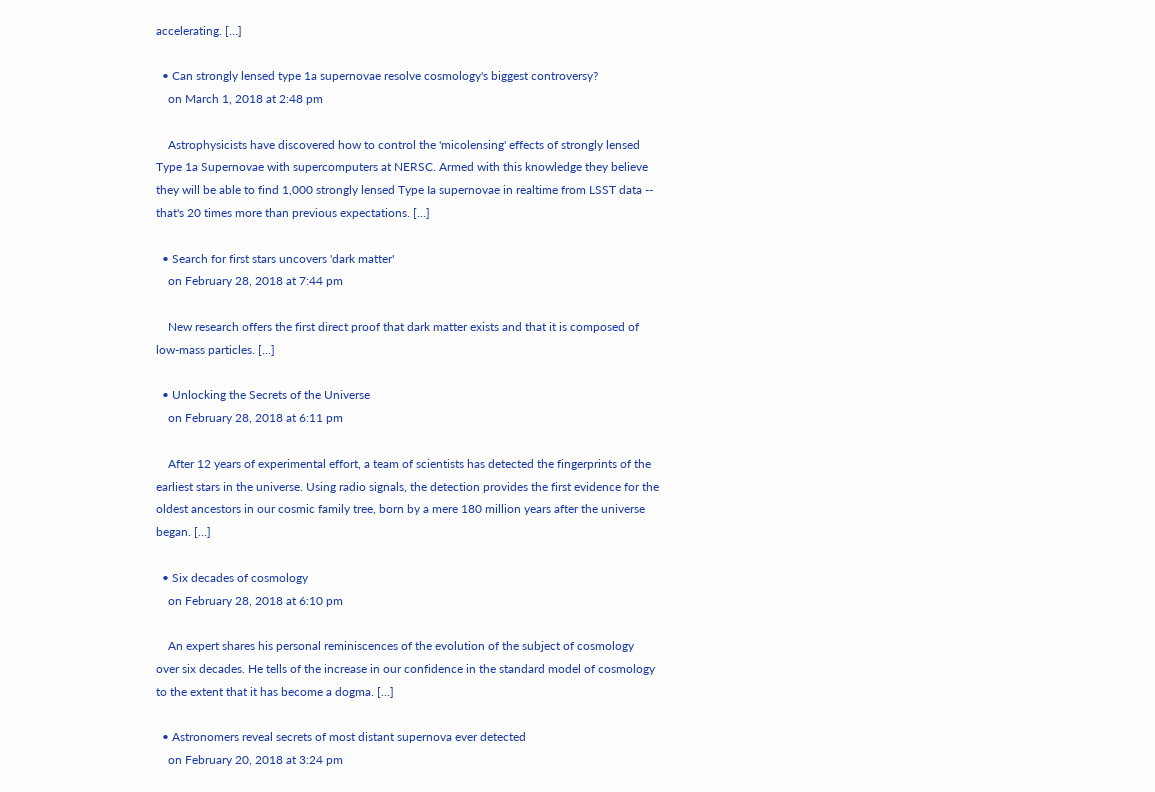accelerating. […]

  • Can strongly lensed type 1a supernovae resolve cosmology's biggest controversy?
    on March 1, 2018 at 2:48 pm

    Astrophysicists have discovered how to control the 'micolensing' effects of strongly lensed Type 1a Supernovae with supercomputers at NERSC. Armed with this knowledge they believe they will be able to find 1,000 strongly lensed Type Ia supernovae in realtime from LSST data -- that's 20 times more than previous expectations. […]

  • Search for first stars uncovers 'dark matter'
    on February 28, 2018 at 7:44 pm

    New research offers the first direct proof that dark matter exists and that it is composed of low-mass particles. […]

  • Unlocking the Secrets of the Universe
    on February 28, 2018 at 6:11 pm

    After 12 years of experimental effort, a team of scientists has detected the fingerprints of the earliest stars in the universe. Using radio signals, the detection provides the first evidence for the oldest ancestors in our cosmic family tree, born by a mere 180 million years after the universe began. […]

  • Six decades of cosmology
    on February 28, 2018 at 6:10 pm

    An expert shares his personal reminiscences of the evolution of the subject of cosmology over six decades. He tells of the increase in our confidence in the standard model of cosmology to the extent that it has become a dogma. […]

  • Astronomers reveal secrets of most distant supernova ever detected
    on February 20, 2018 at 3:24 pm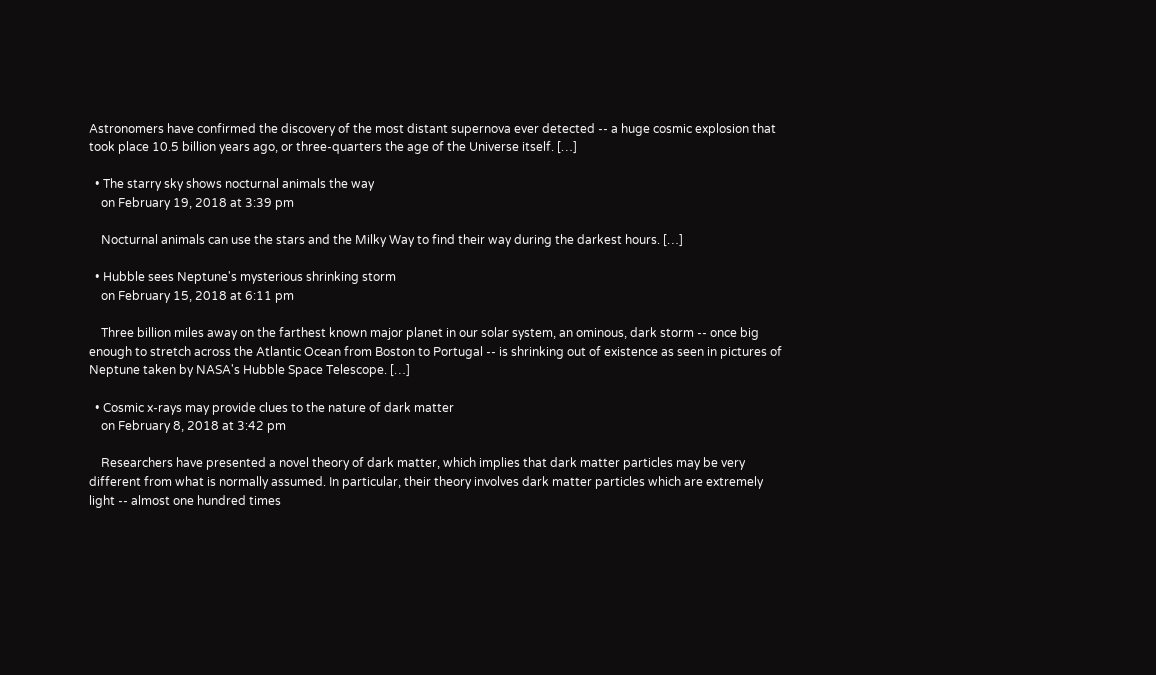Astronomers have confirmed the discovery of the most distant supernova ever detected -- a huge cosmic explosion that took place 10.5 billion years ago, or three-quarters the age of the Universe itself. […]

  • The starry sky shows nocturnal animals the way
    on February 19, 2018 at 3:39 pm

    Nocturnal animals can use the stars and the Milky Way to find their way during the darkest hours. […]

  • Hubble sees Neptune's mysterious shrinking storm
    on February 15, 2018 at 6:11 pm

    Three billion miles away on the farthest known major planet in our solar system, an ominous, dark storm -- once big enough to stretch across the Atlantic Ocean from Boston to Portugal -- is shrinking out of existence as seen in pictures of Neptune taken by NASA's Hubble Space Telescope. […]

  • Cosmic x-rays may provide clues to the nature of dark matter
    on February 8, 2018 at 3:42 pm

    Researchers have presented a novel theory of dark matter, which implies that dark matter particles may be very different from what is normally assumed. In particular, their theory involves dark matter particles which are extremely light -- almost one hundred times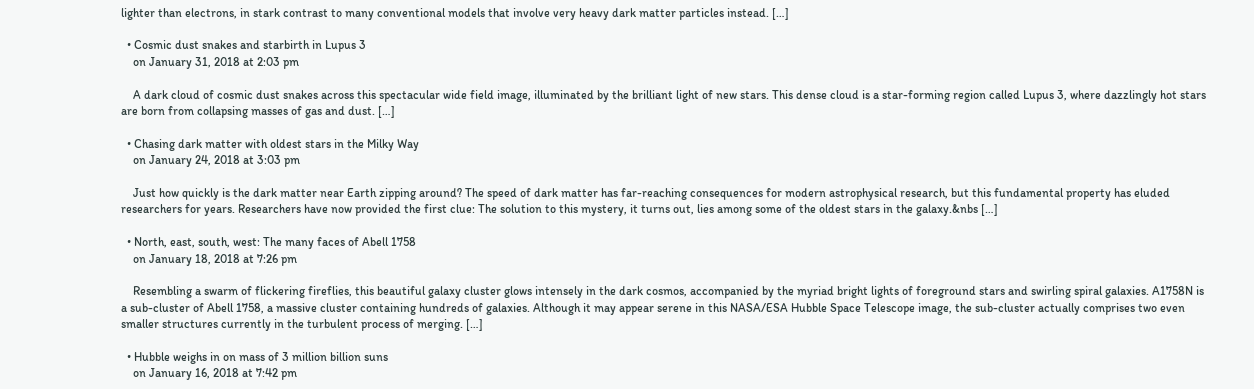lighter than electrons, in stark contrast to many conventional models that involve very heavy dark matter particles instead. […]

  • Cosmic dust snakes and starbirth in Lupus 3
    on January 31, 2018 at 2:03 pm

    A dark cloud of cosmic dust snakes across this spectacular wide field image, illuminated by the brilliant light of new stars. This dense cloud is a star-forming region called Lupus 3, where dazzlingly hot stars are born from collapsing masses of gas and dust. […]

  • Chasing dark matter with oldest stars in the Milky Way
    on January 24, 2018 at 3:03 pm

    Just how quickly is the dark matter near Earth zipping around? The speed of dark matter has far-reaching consequences for modern astrophysical research, but this fundamental property has eluded researchers for years. Researchers have now provided the first clue: The solution to this mystery, it turns out, lies among some of the oldest stars in the galaxy.&nbs […]

  • North, east, south, west: The many faces of Abell 1758
    on January 18, 2018 at 7:26 pm

    Resembling a swarm of flickering fireflies, this beautiful galaxy cluster glows intensely in the dark cosmos, accompanied by the myriad bright lights of foreground stars and swirling spiral galaxies. A1758N is a sub-cluster of Abell 1758, a massive cluster containing hundreds of galaxies. Although it may appear serene in this NASA/ESA Hubble Space Telescope image, the sub-cluster actually comprises two even smaller structures currently in the turbulent process of merging. […]

  • Hubble weighs in on mass of 3 million billion suns
    on January 16, 2018 at 7:42 pm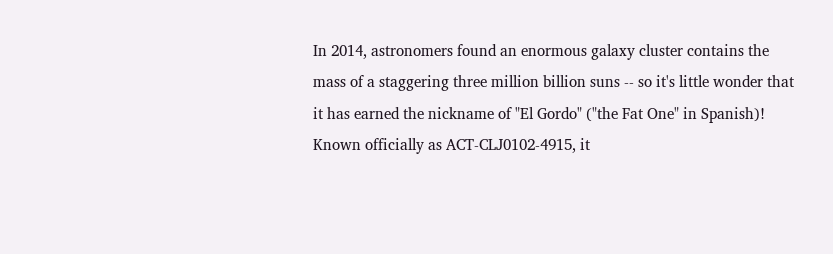In 2014, astronomers found an enormous galaxy cluster contains the mass of a staggering three million billion suns -- so it's little wonder that it has earned the nickname of "El Gordo" ("the Fat One" in Spanish)! Known officially as ACT-CLJ0102-4915, it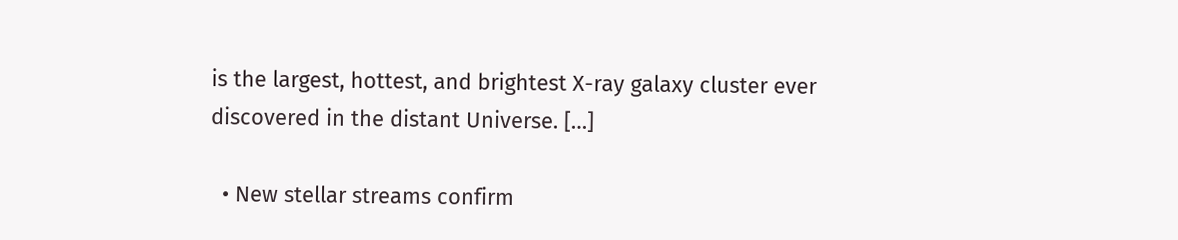is the largest, hottest, and brightest X-ray galaxy cluster ever discovered in the distant Universe. […]

  • New stellar streams confirm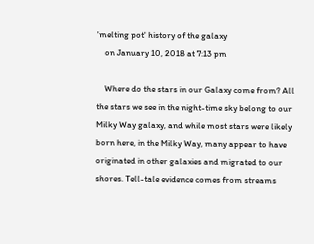'melting pot' history of the galaxy
    on January 10, 2018 at 7:13 pm

    Where do the stars in our Galaxy come from? All the stars we see in the night-time sky belong to our Milky Way galaxy, and while most stars were likely born here, in the Milky Way, many appear to have originated in other galaxies and migrated to our shores. Tell-tale evidence comes from streams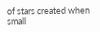of stars created when small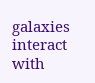galaxies interact with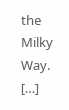the Milky Way. […]